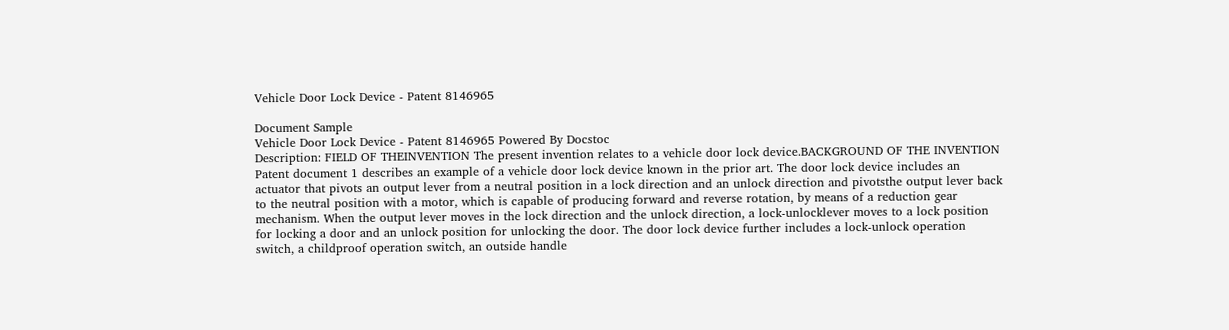Vehicle Door Lock Device - Patent 8146965

Document Sample
Vehicle Door Lock Device - Patent 8146965 Powered By Docstoc
Description: FIELD OF THEINVENTION The present invention relates to a vehicle door lock device.BACKGROUND OF THE INVENTION Patent document 1 describes an example of a vehicle door lock device known in the prior art. The door lock device includes an actuator that pivots an output lever from a neutral position in a lock direction and an unlock direction and pivotsthe output lever back to the neutral position with a motor, which is capable of producing forward and reverse rotation, by means of a reduction gear mechanism. When the output lever moves in the lock direction and the unlock direction, a lock-unlocklever moves to a lock position for locking a door and an unlock position for unlocking the door. The door lock device further includes a lock-unlock operation switch, a childproof operation switch, an outside handle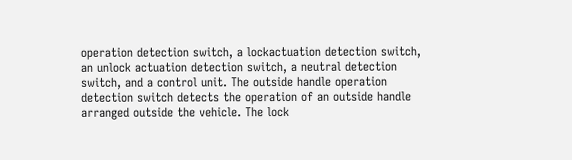operation detection switch, a lockactuation detection switch, an unlock actuation detection switch, a neutral detection switch, and a control unit. The outside handle operation detection switch detects the operation of an outside handle arranged outside the vehicle. The lock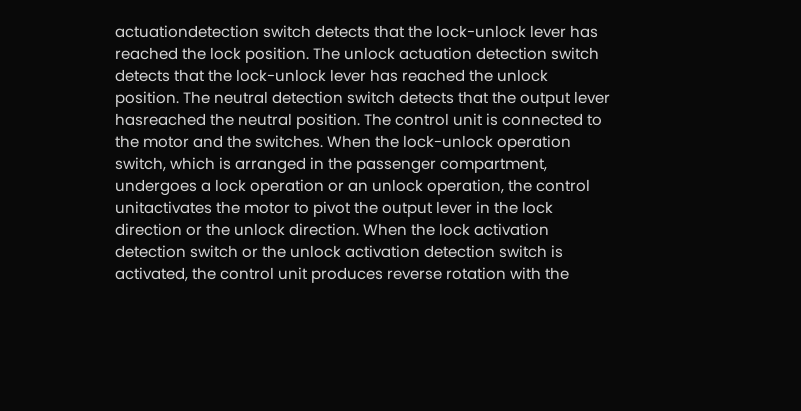actuationdetection switch detects that the lock-unlock lever has reached the lock position. The unlock actuation detection switch detects that the lock-unlock lever has reached the unlock position. The neutral detection switch detects that the output lever hasreached the neutral position. The control unit is connected to the motor and the switches. When the lock-unlock operation switch, which is arranged in the passenger compartment, undergoes a lock operation or an unlock operation, the control unitactivates the motor to pivot the output lever in the lock direction or the unlock direction. When the lock activation detection switch or the unlock activation detection switch is activated, the control unit produces reverse rotation with the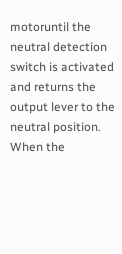motoruntil the neutral detection switch is activated and returns the output lever to the neutral position. When the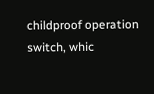childproof operation switch, whic